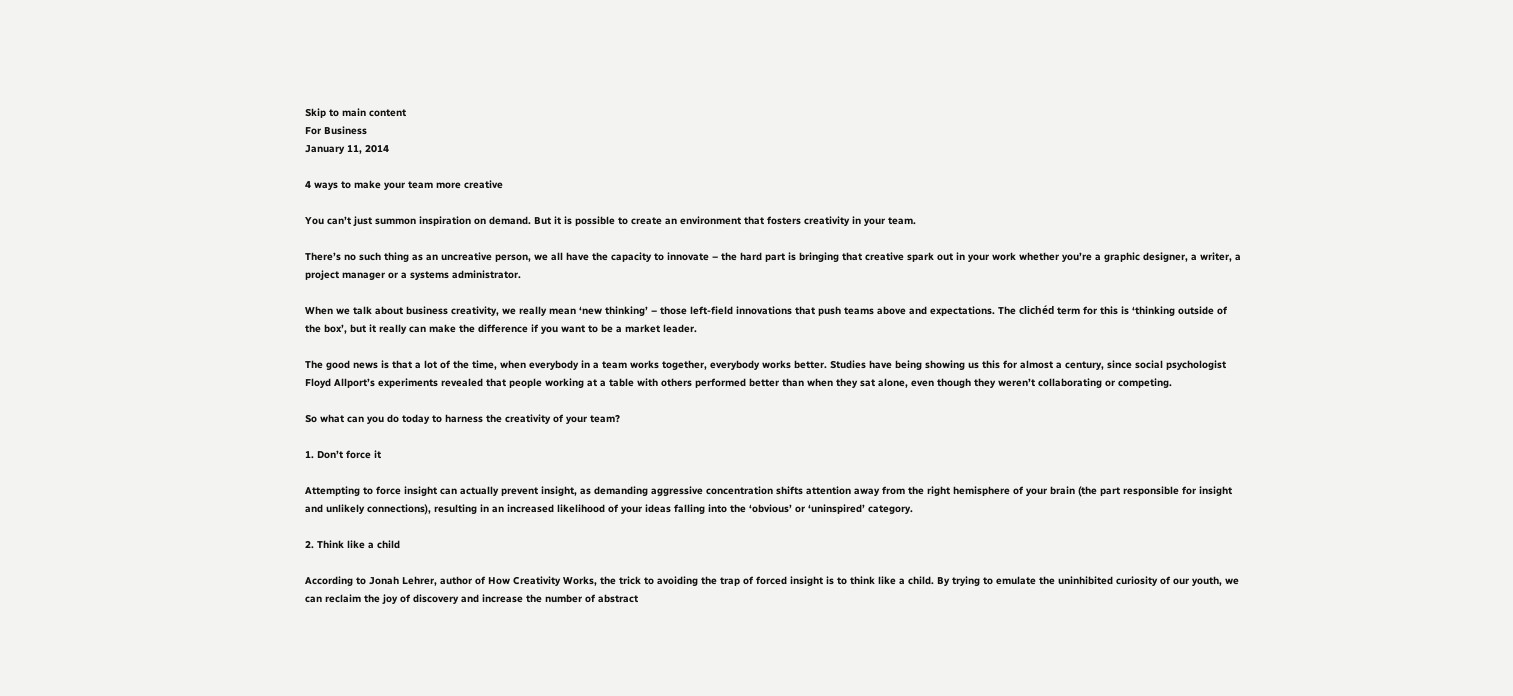Skip to main content
For Business
January 11, 2014

4 ways to make your team more creative

You can’t just summon inspiration on demand. But it is possible to create an environment that fosters creativity in your team.

There’s no such thing as an uncreative person, we all have the capacity to innovate – the hard part is bringing that creative spark out in your work whether you’re a graphic designer, a writer, a project manager or a systems administrator.

When we talk about business creativity, we really mean ‘new thinking’ – those left-field innovations that push teams above and expectations. The clichéd term for this is ‘thinking outside of the box’, but it really can make the difference if you want to be a market leader.

The good news is that a lot of the time, when everybody in a team works together, everybody works better. Studies have being showing us this for almost a century, since social psychologist Floyd Allport’s experiments revealed that people working at a table with others performed better than when they sat alone, even though they weren’t collaborating or competing.

So what can you do today to harness the creativity of your team?

1. Don’t force it

Attempting to force insight can actually prevent insight, as demanding aggressive concentration shifts attention away from the right hemisphere of your brain (the part responsible for insight and unlikely connections), resulting in an increased likelihood of your ideas falling into the ‘obvious’ or ‘uninspired’ category.

2. Think like a child

According to Jonah Lehrer, author of How Creativity Works, the trick to avoiding the trap of forced insight is to think like a child. By trying to emulate the uninhibited curiosity of our youth, we can reclaim the joy of discovery and increase the number of abstract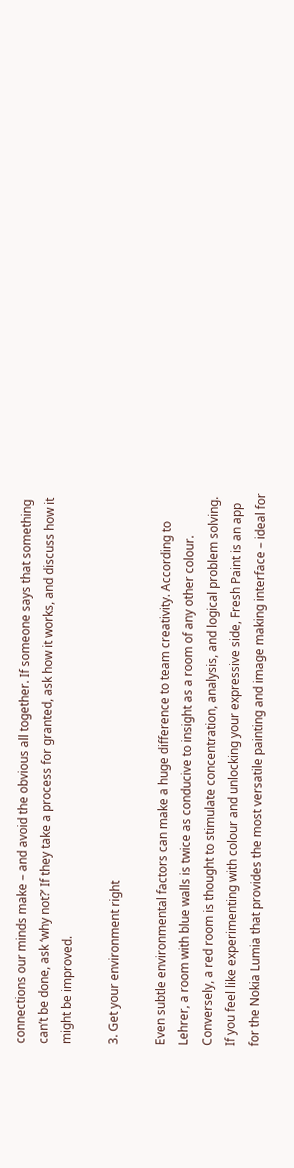connections our minds make – and avoid the obvious all together. If someone says that something can’t be done, ask ‘why not?’ If they take a process for granted, ask how it works, and discuss how it might be improved.

3. Get your environment right

Even subtle environmental factors can make a huge difference to team creativity. According to Lehrer, a room with blue walls is twice as conducive to insight as a room of any other colour. Conversely, a red room is thought to stimulate concentration, analysis, and logical problem solving. If you feel like experimenting with colour and unlocking your expressive side, Fresh Paint is an app for the Nokia Lumia that provides the most versatile painting and image making interface – ideal for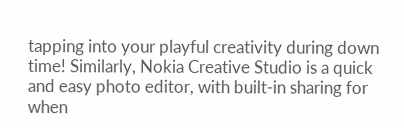tapping into your playful creativity during down time! Similarly, Nokia Creative Studio is a quick and easy photo editor, with built-in sharing for when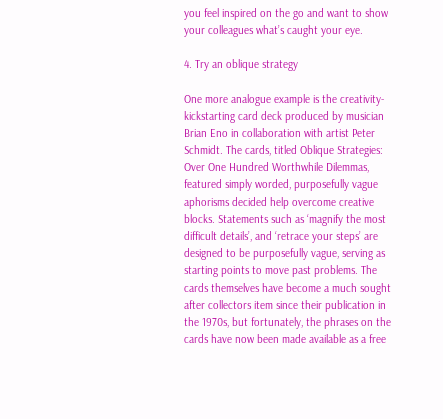you feel inspired on the go and want to show your colleagues what’s caught your eye.

4. Try an oblique strategy

One more analogue example is the creativity-kickstarting card deck produced by musician Brian Eno in collaboration with artist Peter Schmidt. The cards, titled Oblique Strategies: Over One Hundred Worthwhile Dilemmas, featured simply worded, purposefully vague aphorisms decided help overcome creative blocks. Statements such as ‘magnify the most difficult details’, and ‘retrace your steps’ are designed to be purposefully vague, serving as starting points to move past problems. The cards themselves have become a much sought after collectors item since their publication in the 1970s, but fortunately, the phrases on the cards have now been made available as a free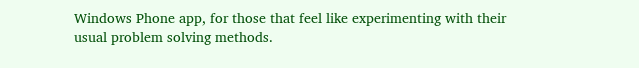Windows Phone app, for those that feel like experimenting with their usual problem solving methods.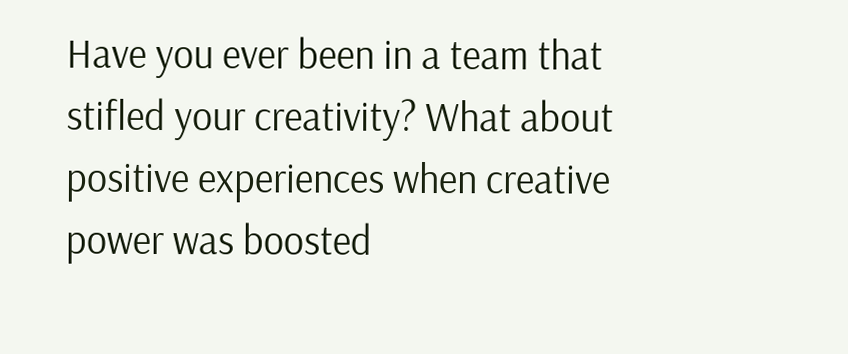Have you ever been in a team that stifled your creativity? What about positive experiences when creative power was boosted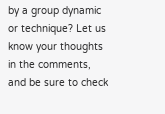by a group dynamic or technique? Let us know your thoughts in the comments, and be sure to check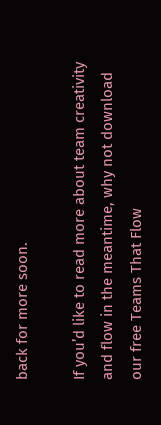back for more soon.

If you’d like to read more about team creativity and flow in the meantime, why not download our free Teams That Flow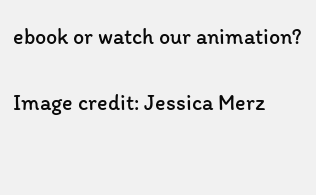ebook or watch our animation?

Image credit: Jessica Merz